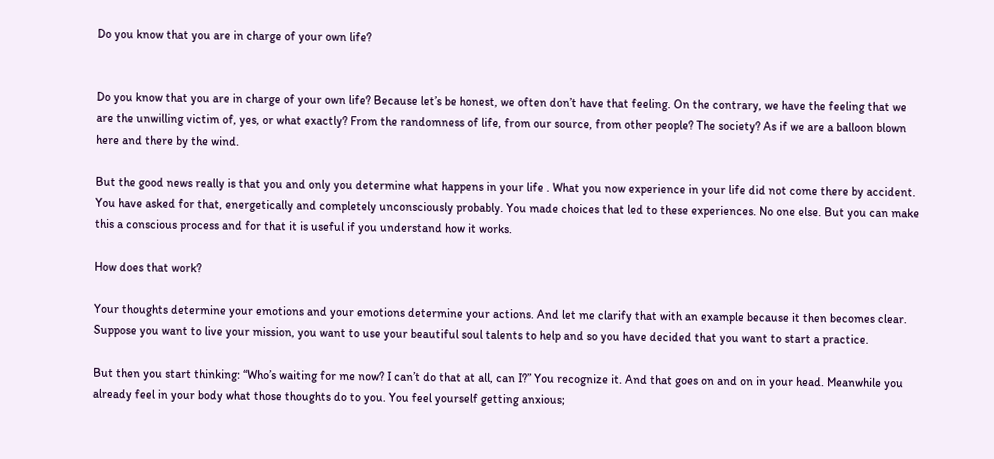Do you know that you are in charge of your own life?


Do you know that you are in charge of your own life? Because let’s be honest, we often don’t have that feeling. On the contrary, we have the feeling that we are the unwilling victim of, yes, or what exactly? From the randomness of life, from our source, from other people? The society? As if we are a balloon blown here and there by the wind.

But the good news really is that you and only you determine what happens in your life . What you now experience in your life did not come there by accident. You have asked for that, energetically and completely unconsciously probably. You made choices that led to these experiences. No one else. But you can make this a conscious process and for that it is useful if you understand how it works.

How does that work?

Your thoughts determine your emotions and your emotions determine your actions. And let me clarify that with an example because it then becomes clear. Suppose you want to live your mission, you want to use your beautiful soul talents to help and so you have decided that you want to start a practice.

But then you start thinking: “Who’s waiting for me now? I can’t do that at all, can I?” You recognize it. And that goes on and on in your head. Meanwhile you already feel in your body what those thoughts do to you. You feel yourself getting anxious;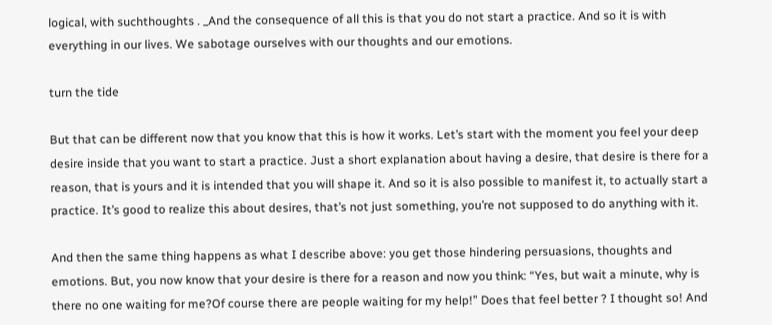logical, with suchthoughts . _And the consequence of all this is that you do not start a practice. And so it is with everything in our lives. We sabotage ourselves with our thoughts and our emotions.

turn the tide

But that can be different now that you know that this is how it works. Let’s start with the moment you feel your deep desire inside that you want to start a practice. Just a short explanation about having a desire, that desire is there for a reason, that is yours and it is intended that you will shape it. And so it is also possible to manifest it, to actually start a practice. It’s good to realize this about desires, that’s not just something, you’re not supposed to do anything with it.

And then the same thing happens as what I describe above: you get those hindering persuasions, thoughts and emotions. But, you now know that your desire is there for a reason and now you think: “Yes, but wait a minute, why is there no one waiting for me?Of course there are people waiting for my help!” Does that feel better ? I thought so! And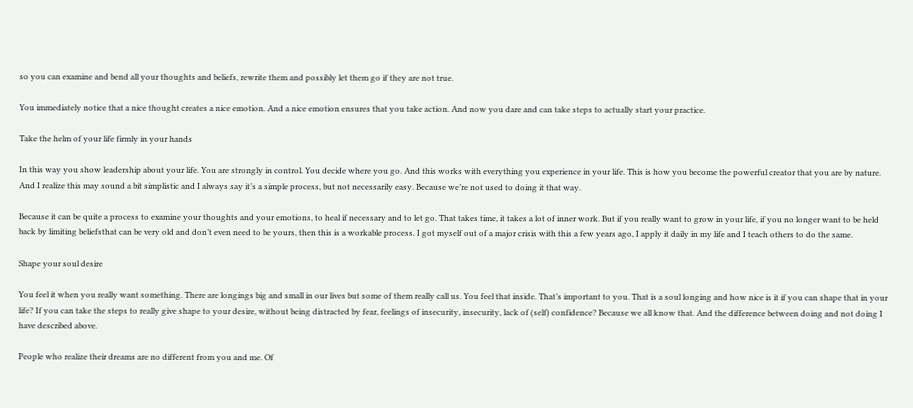so you can examine and bend all your thoughts and beliefs, rewrite them and possibly let them go if they are not true.

You immediately notice that a nice thought creates a nice emotion. And a nice emotion ensures that you take action. And now you dare and can take steps to actually start your practice.

Take the helm of your life firmly in your hands

In this way you show leadership about your life. You are strongly in control. You decide where you go. And this works with everything you experience in your life. This is how you become the powerful creator that you are by nature. And I realize this may sound a bit simplistic and I always say it’s a simple process, but not necessarily easy. Because we’re not used to doing it that way.

Because it can be quite a process to examine your thoughts and your emotions, to heal if necessary and to let go. That takes time, it takes a lot of inner work. But if you really want to grow in your life, if you no longer want to be held back by limiting beliefsthat can be very old and don’t even need to be yours, then this is a workable process. I got myself out of a major crisis with this a few years ago, I apply it daily in my life and I teach others to do the same.

Shape your soul desire

You feel it when you really want something. There are longings big and small in our lives but some of them really call us. You feel that inside. That’s important to you. That is a soul longing and how nice is it if you can shape that in your life? If you can take the steps to really give shape to your desire, without being distracted by fear, feelings of insecurity, insecurity, lack of (self) confidence? Because we all know that. And the difference between doing and not doing I have described above.

People who realize their dreams are no different from you and me. Of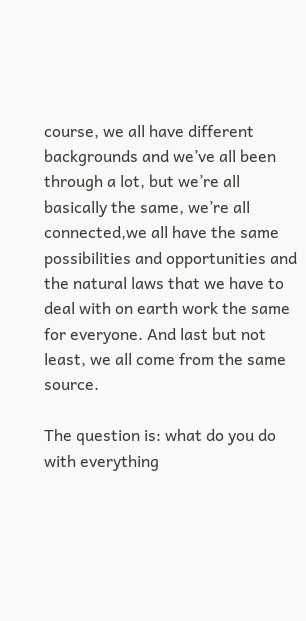course, we all have different backgrounds and we’ve all been through a lot, but we’re all basically the same, we’re all connected,we all have the same possibilities and opportunities and the natural laws that we have to deal with on earth work the same for everyone. And last but not least, we all come from the same source.

The question is: what do you do with everything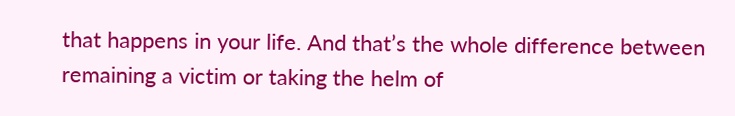that happens in your life. And that’s the whole difference between remaining a victim or taking the helm of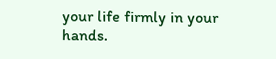your life firmly in your hands.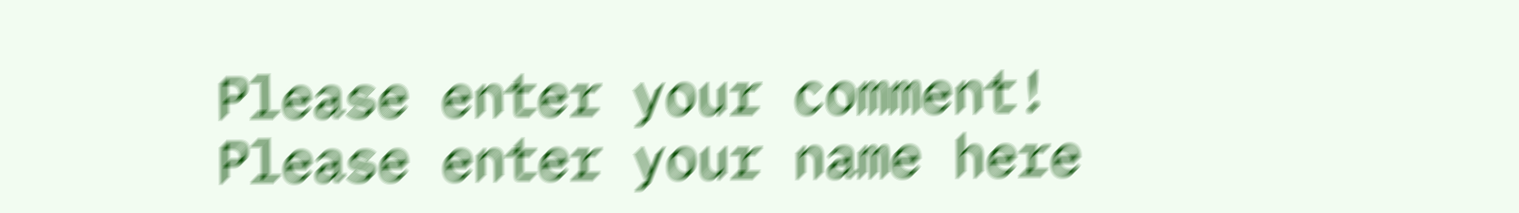Please enter your comment!
Please enter your name here